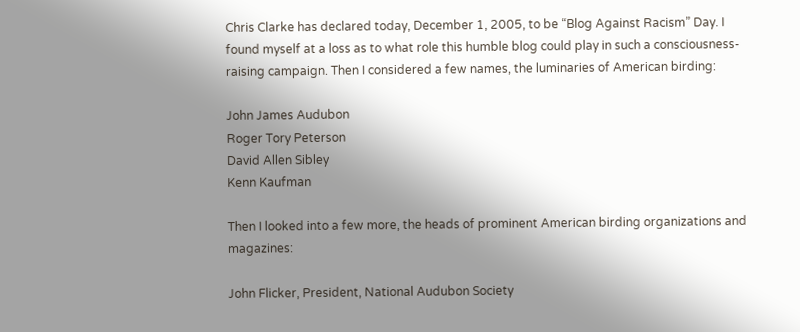Chris Clarke has declared today, December 1, 2005, to be “Blog Against Racism” Day. I found myself at a loss as to what role this humble blog could play in such a consciousness-raising campaign. Then I considered a few names, the luminaries of American birding:

John James Audubon
Roger Tory Peterson
David Allen Sibley
Kenn Kaufman

Then I looked into a few more, the heads of prominent American birding organizations and magazines:

John Flicker, President, National Audubon Society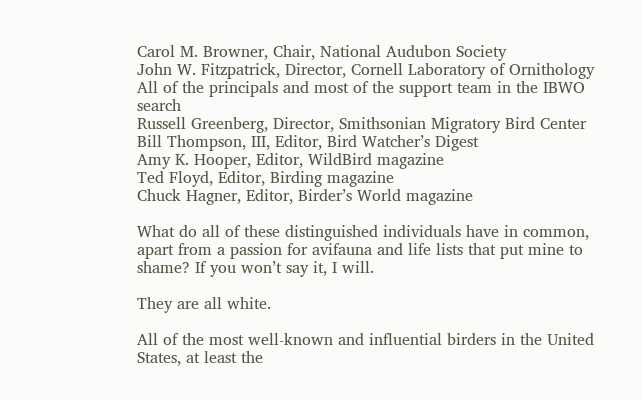Carol M. Browner, Chair, National Audubon Society
John W. Fitzpatrick, Director, Cornell Laboratory of Ornithology
All of the principals and most of the support team in the IBWO search
Russell Greenberg, Director, Smithsonian Migratory Bird Center
Bill Thompson, III, Editor, Bird Watcher’s Digest
Amy K. Hooper, Editor, WildBird magazine
Ted Floyd, Editor, Birding magazine
Chuck Hagner, Editor, Birder’s World magazine

What do all of these distinguished individuals have in common, apart from a passion for avifauna and life lists that put mine to shame? If you won’t say it, I will.

They are all white.

All of the most well-known and influential birders in the United States, at least the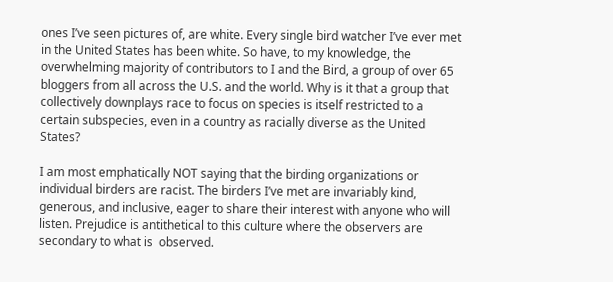ones I’ve seen pictures of, are white. Every single bird watcher I’ve ever met in the United States has been white. So have, to my knowledge, the overwhelming majority of contributors to I and the Bird, a group of over 65 bloggers from all across the U.S. and the world. Why is it that a group that collectively downplays race to focus on species is itself restricted to a certain subspecies, even in a country as racially diverse as the United States?

I am most emphatically NOT saying that the birding organizations or individual birders are racist. The birders I’ve met are invariably kind, generous, and inclusive, eager to share their interest with anyone who will listen. Prejudice is antithetical to this culture where the observers are secondary to what is  observed.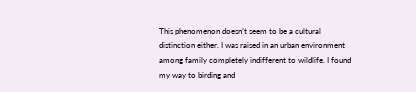This phenomenon doesn’t seem to be a cultural distinction either. I was raised in an urban environment among family completely indifferent to wildlife. I found my way to birding and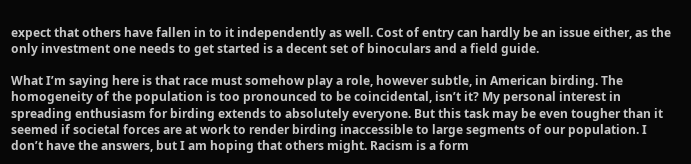expect that others have fallen in to it independently as well. Cost of entry can hardly be an issue either, as the only investment one needs to get started is a decent set of binoculars and a field guide.

What I’m saying here is that race must somehow play a role, however subtle, in American birding. The homogeneity of the population is too pronounced to be coincidental, isn’t it? My personal interest in spreading enthusiasm for birding extends to absolutely everyone. But this task may be even tougher than it seemed if societal forces are at work to render birding inaccessible to large segments of our population. I don’t have the answers, but I am hoping that others might. Racism is a form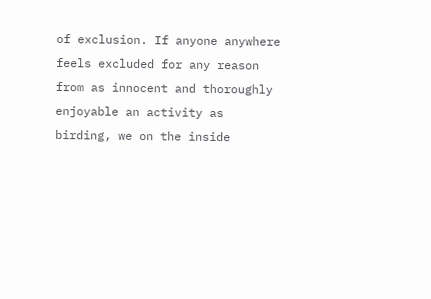of exclusion. If anyone anywhere feels excluded for any reason from as innocent and thoroughly enjoyable an activity as birding, we on the inside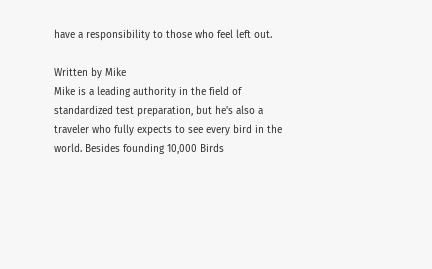have a responsibility to those who feel left out.

Written by Mike
Mike is a leading authority in the field of standardized test preparation, but he's also a traveler who fully expects to see every bird in the world. Besides founding 10,000 Birds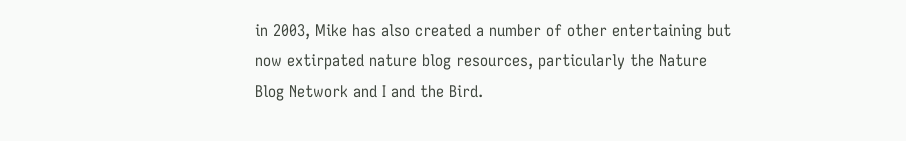in 2003, Mike has also created a number of other entertaining but now extirpated nature blog resources, particularly the Nature Blog Network and I and the Bird.